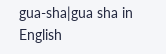gua-sha|gua sha in English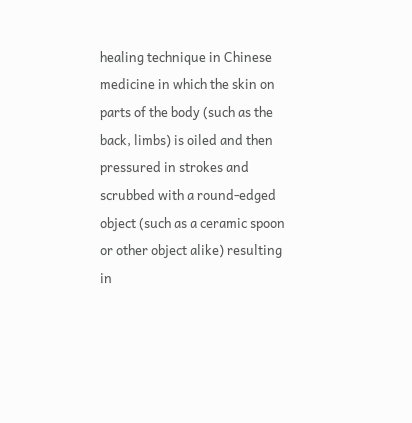healing technique in Chinese medicine in which the skin on parts of the body (such as the back, limbs) is oiled and then pressured in strokes and scrubbed with a round-edged object (such as a ceramic spoon or other object alike) resulting in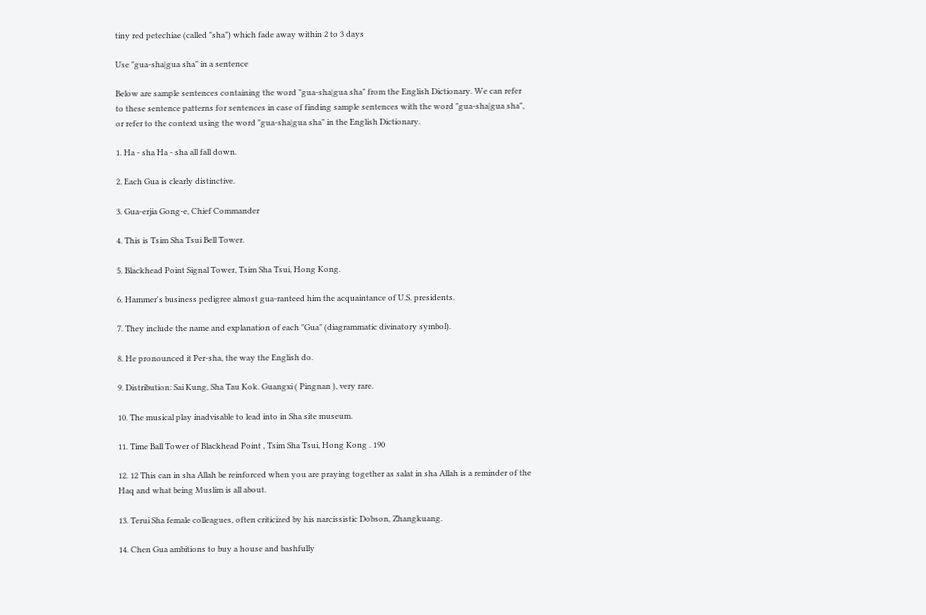tiny red petechiae (called "sha") which fade away within 2 to 3 days

Use "gua-sha|gua sha" in a sentence

Below are sample sentences containing the word "gua-sha|gua sha" from the English Dictionary. We can refer to these sentence patterns for sentences in case of finding sample sentences with the word "gua-sha|gua sha", or refer to the context using the word "gua-sha|gua sha" in the English Dictionary.

1. Ha - sha Ha - sha all fall down.

2. Each Gua is clearly distinctive.

3. Gua-erjia Gong-e, Chief Commander

4. This is Tsim Sha Tsui Bell Tower.

5. Blackhead Point Signal Tower, Tsim Sha Tsui, Hong Kong.

6. Hammer's business pedigree almost gua-ranteed him the acquaintance of U.S. presidents.

7. They include the name and explanation of each "Gua" (diagrammatic divinatory symbol).

8. He pronounced it Per-sha, the way the English do.

9. Distribution: Sai Kung, Sha Tau Kok. Guangxi ( Pingnan ), very rare.

10. The musical play inadvisable to lead into in Sha site museum.

11. Time Ball Tower of Blackhead Point , Tsim Sha Tsui, Hong Kong . 190

12. 12 This can in sha Allah be reinforced when you are praying together as salat in sha Allah is a reminder of the Haq and what being Muslim is all about.

13. Terui Sha female colleagues, often criticized by his narcissistic Dobson, Zhangkuang.

14. Chen Gua ambitions to buy a house and bashfully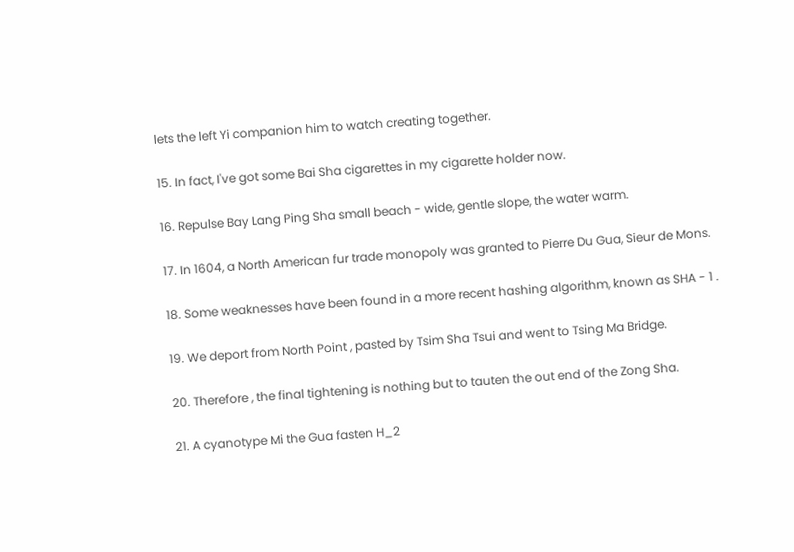lets the left Yi companion him to watch creating together.

15. In fact, I've got some Bai Sha cigarettes in my cigarette holder now.

16. Repulse Bay Lang Ping Sha small beach - wide, gentle slope, the water warm.

17. In 1604, a North American fur trade monopoly was granted to Pierre Du Gua, Sieur de Mons.

18. Some weaknesses have been found in a more recent hashing algorithm, known as SHA - 1 .

19. We deport from North Point , pasted by Tsim Sha Tsui and went to Tsing Ma Bridge.

20. Therefore , the final tightening is nothing but to tauten the out end of the Zong Sha.

21. A cyanotype Mi the Gua fasten H_2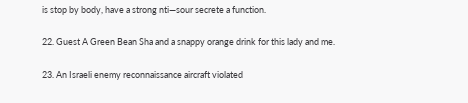is stop by body, have a strong nti—sour secrete a function.

22. Guest A Green Bean Sha and a snappy orange drink for this lady and me.

23. An Israeli enemy reconnaissance aircraft violated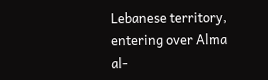Lebanese territory, entering over Alma al-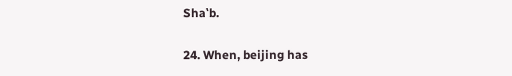Sha‛b.

24. When, beijing has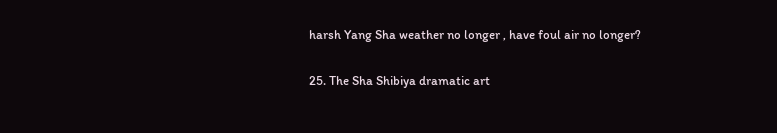harsh Yang Sha weather no longer , have foul air no longer?

25. The Sha Shibiya dramatic art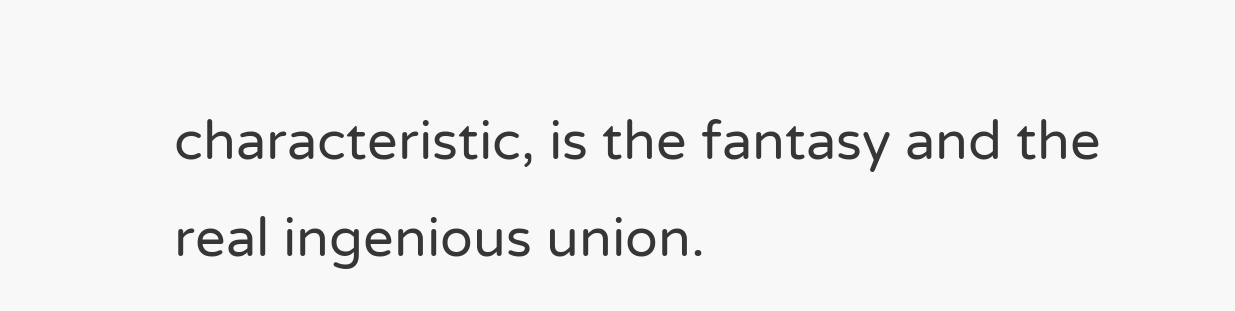characteristic, is the fantasy and the real ingenious union.